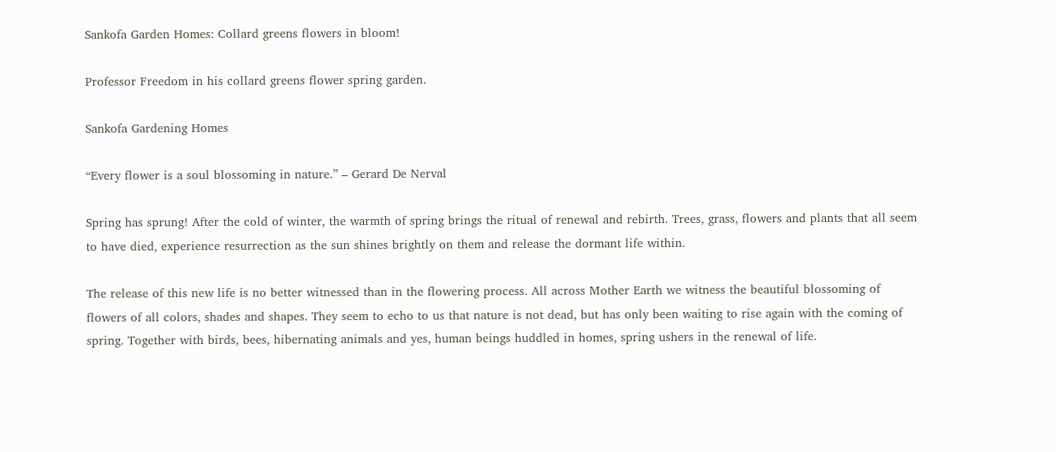Sankofa Garden Homes: Collard greens flowers in bloom!

Professor Freedom in his collard greens flower spring garden.

Sankofa Gardening Homes

“Every flower is a soul blossoming in nature.” – Gerard De Nerval

Spring has sprung! After the cold of winter, the warmth of spring brings the ritual of renewal and rebirth. Trees, grass, flowers and plants that all seem to have died, experience resurrection as the sun shines brightly on them and release the dormant life within.

The release of this new life is no better witnessed than in the flowering process. All across Mother Earth we witness the beautiful blossoming of flowers of all colors, shades and shapes. They seem to echo to us that nature is not dead, but has only been waiting to rise again with the coming of spring. Together with birds, bees, hibernating animals and yes, human beings huddled in homes, spring ushers in the renewal of life.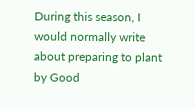During this season, I would normally write about preparing to plant by Good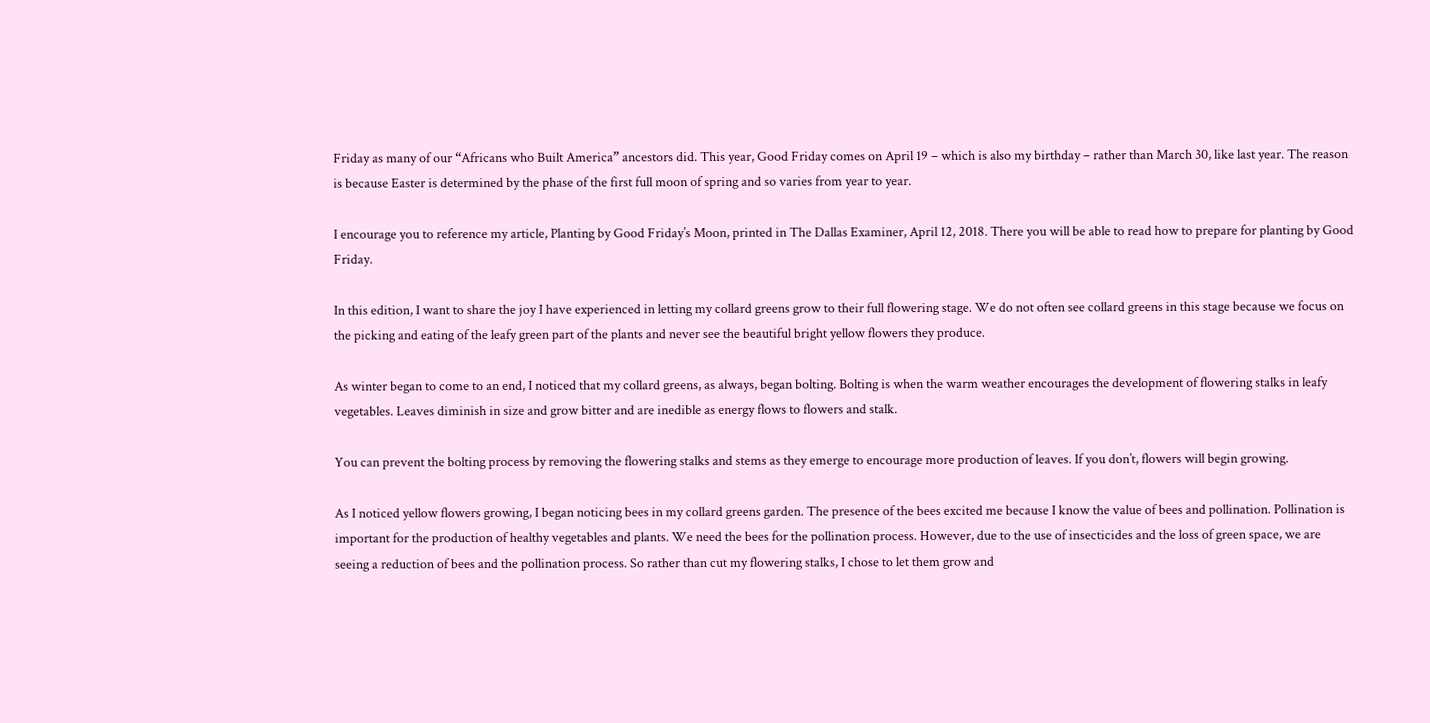Friday as many of our “Africans who Built America” ancestors did. This year, Good Friday comes on April 19 – which is also my birthday – rather than March 30, like last year. The reason is because Easter is determined by the phase of the first full moon of spring and so varies from year to year.

I encourage you to reference my article, Planting by Good Friday’s Moon, printed in The Dallas Examiner, April 12, 2018. There you will be able to read how to prepare for planting by Good Friday.

In this edition, I want to share the joy I have experienced in letting my collard greens grow to their full flowering stage. We do not often see collard greens in this stage because we focus on the picking and eating of the leafy green part of the plants and never see the beautiful bright yellow flowers they produce.

As winter began to come to an end, I noticed that my collard greens, as always, began bolting. Bolting is when the warm weather encourages the development of flowering stalks in leafy vegetables. Leaves diminish in size and grow bitter and are inedible as energy flows to flowers and stalk.

You can prevent the bolting process by removing the flowering stalks and stems as they emerge to encourage more production of leaves. If you don’t, flowers will begin growing.

As I noticed yellow flowers growing, I began noticing bees in my collard greens garden. The presence of the bees excited me because I know the value of bees and pollination. Pollination is important for the production of healthy vegetables and plants. We need the bees for the pollination process. However, due to the use of insecticides and the loss of green space, we are seeing a reduction of bees and the pollination process. So rather than cut my flowering stalks, I chose to let them grow and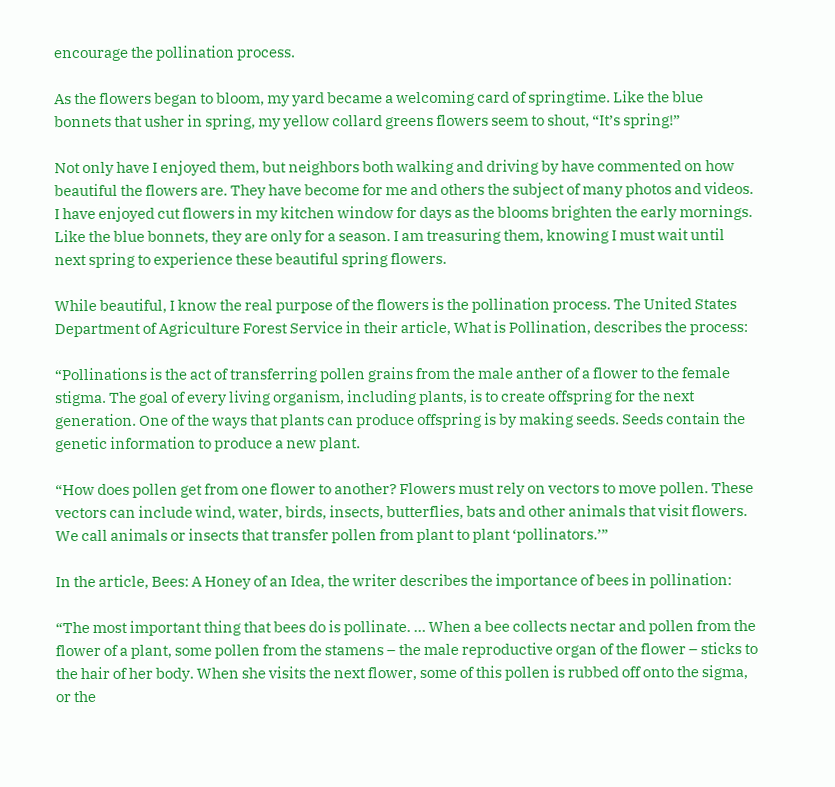encourage the pollination process.

As the flowers began to bloom, my yard became a welcoming card of springtime. Like the blue bonnets that usher in spring, my yellow collard greens flowers seem to shout, “It’s spring!”

Not only have I enjoyed them, but neighbors both walking and driving by have commented on how beautiful the flowers are. They have become for me and others the subject of many photos and videos. I have enjoyed cut flowers in my kitchen window for days as the blooms brighten the early mornings. Like the blue bonnets, they are only for a season. I am treasuring them, knowing I must wait until next spring to experience these beautiful spring flowers.

While beautiful, I know the real purpose of the flowers is the pollination process. The United States Department of Agriculture Forest Service in their article, What is Pollination, describes the process:

“Pollinations is the act of transferring pollen grains from the male anther of a flower to the female stigma. The goal of every living organism, including plants, is to create offspring for the next generation. One of the ways that plants can produce offspring is by making seeds. Seeds contain the genetic information to produce a new plant.

“How does pollen get from one flower to another? Flowers must rely on vectors to move pollen. These vectors can include wind, water, birds, insects, butterflies, bats and other animals that visit flowers. We call animals or insects that transfer pollen from plant to plant ‘pollinators.’”

In the article, Bees: A Honey of an Idea, the writer describes the importance of bees in pollination:

“The most important thing that bees do is pollinate. … When a bee collects nectar and pollen from the flower of a plant, some pollen from the stamens – the male reproductive organ of the flower – sticks to the hair of her body. When she visits the next flower, some of this pollen is rubbed off onto the sigma, or the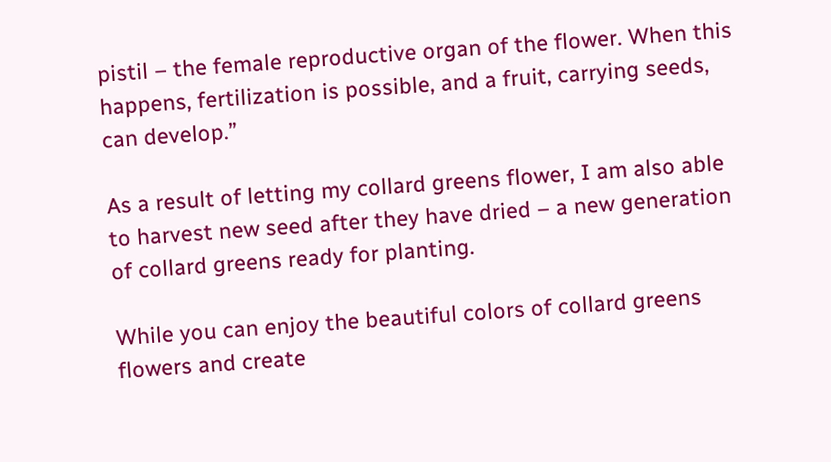pistil – the female reproductive organ of the flower. When this happens, fertilization is possible, and a fruit, carrying seeds, can develop.”

As a result of letting my collard greens flower, I am also able to harvest new seed after they have dried – a new generation of collard greens ready for planting.

While you can enjoy the beautiful colors of collard greens flowers and create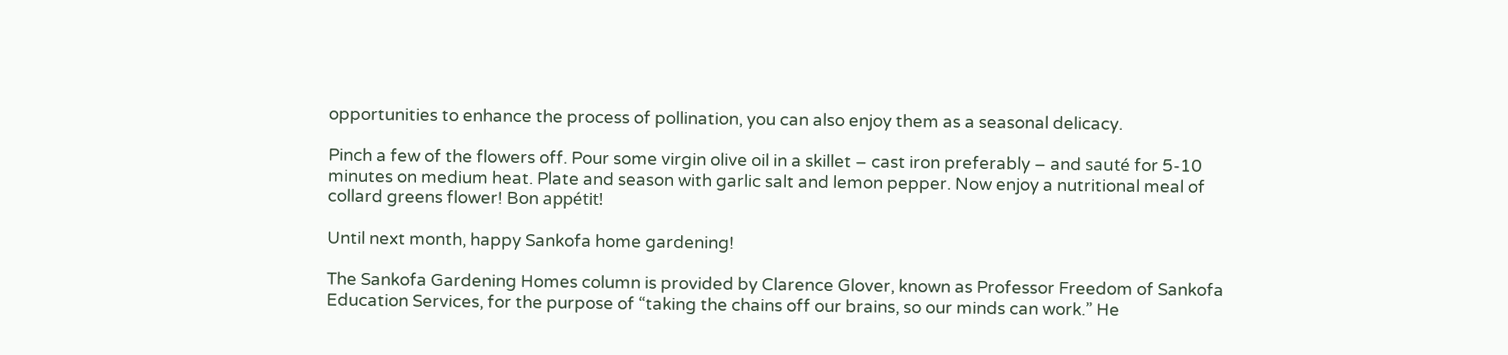opportunities to enhance the process of pollination, you can also enjoy them as a seasonal delicacy.

Pinch a few of the flowers off. Pour some virgin olive oil in a skillet – cast iron preferably – and sauté for 5-10 minutes on medium heat. Plate and season with garlic salt and lemon pepper. Now enjoy a nutritional meal of collard greens flower! Bon appétit!

Until next month, happy Sankofa home gardening!

The Sankofa Gardening Homes column is provided by Clarence Glover, known as Professor Freedom of Sankofa Education Services, for the purpose of “taking the chains off our brains, so our minds can work.” He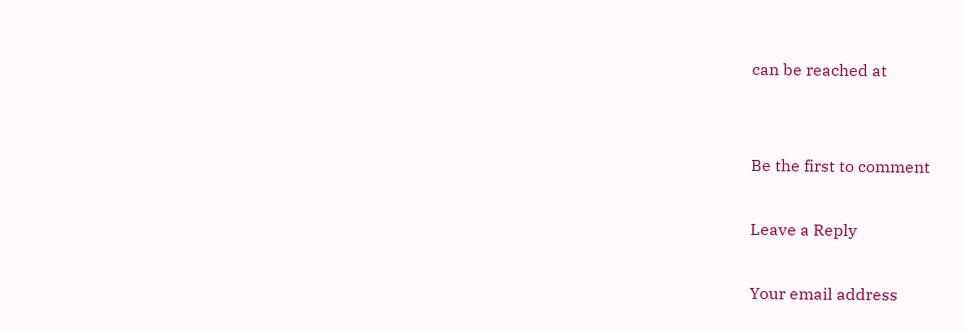can be reached at


Be the first to comment

Leave a Reply

Your email address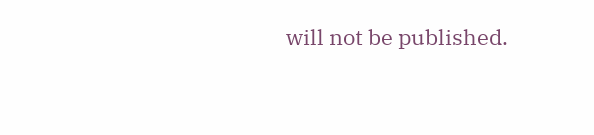will not be published.